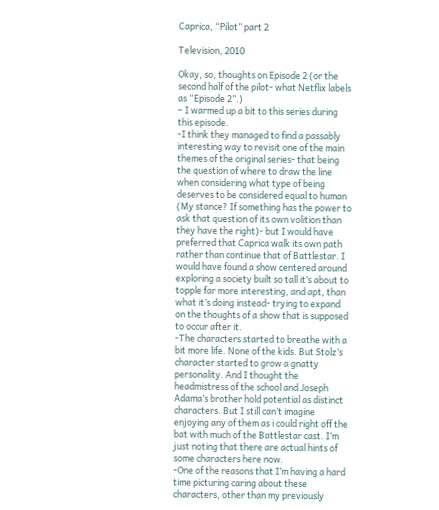Caprica, “Pilot” part 2

Television, 2010

Okay, so, thoughts on Episode 2 (or the second half of the pilot- what Netflix labels as “Episode 2”.)
– I warmed up a bit to this series during this episode.
-I think they managed to find a passably interesting way to revisit one of the main themes of the original series- that being the question of where to draw the line when considering what type of being deserves to be considered equal to human (My stance? If something has the power to ask that question of its own volition than they have the right)- but I would have preferred that Caprica walk its own path rather than continue that of Battlestar. I would have found a show centered around exploring a society built so tall it’s about to topple far more interesting, and apt, than what it’s doing instead- trying to expand on the thoughts of a show that is supposed to occur after it.
-The characters started to breathe with a bit more life. None of the kids. But Stolz’s character started to grow a gnatty personality. And I thought the headmistress of the school and Joseph Adama’s brother hold potential as distinct characters. But I still can’t imagine enjoying any of them as i could right off the bat with much of the Battlestar cast. I’m just noting that there are actual hints of some characters here now.
-One of the reasons that I’m having a hard time picturing caring about these characters, other than my previously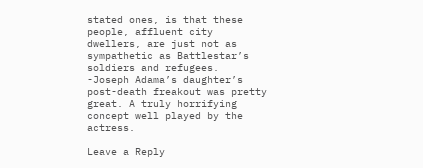stated ones, is that these people, affluent city dwellers, are just not as sympathetic as Battlestar’s soldiers and refugees.
-Joseph Adama’s daughter’s post-death freakout was pretty great. A truly horrifying concept well played by the actress.

Leave a Reply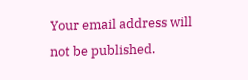Your email address will not be published.